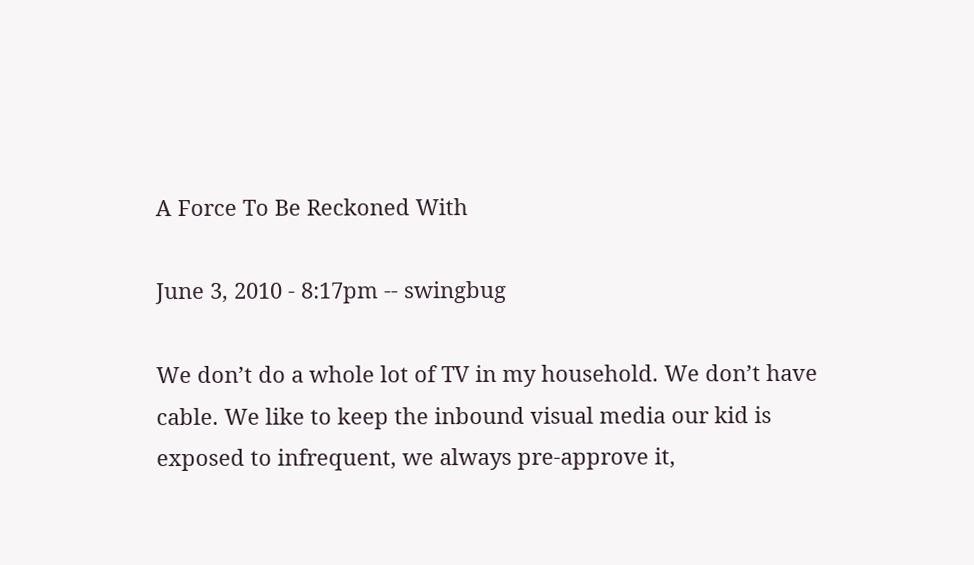A Force To Be Reckoned With

June 3, 2010 - 8:17pm -- swingbug

We don’t do a whole lot of TV in my household. We don’t have cable. We like to keep the inbound visual media our kid is exposed to infrequent, we always pre-approve it,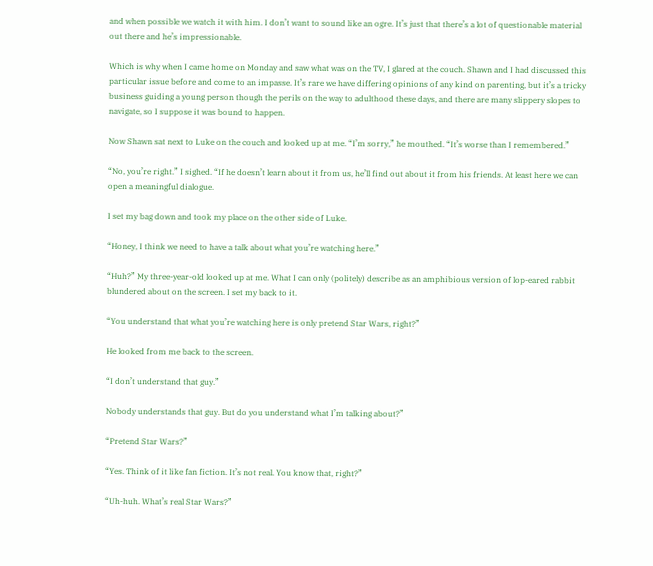and when possible we watch it with him. I don’t want to sound like an ogre. It’s just that there’s a lot of questionable material out there and he’s impressionable.

Which is why when I came home on Monday and saw what was on the TV, I glared at the couch. Shawn and I had discussed this particular issue before and come to an impasse. It’s rare we have differing opinions of any kind on parenting, but it’s a tricky business guiding a young person though the perils on the way to adulthood these days, and there are many slippery slopes to navigate, so I suppose it was bound to happen.

Now Shawn sat next to Luke on the couch and looked up at me. “I’m sorry,” he mouthed. “It’s worse than I remembered.”

“No, you’re right.” I sighed. “If he doesn’t learn about it from us, he’ll find out about it from his friends. At least here we can open a meaningful dialogue.

I set my bag down and took my place on the other side of Luke.

“Honey, I think we need to have a talk about what you’re watching here.”

“Huh?” My three-year-old looked up at me. What I can only (politely) describe as an amphibious version of lop-eared rabbit blundered about on the screen. I set my back to it.

“You understand that what you’re watching here is only pretend Star Wars, right?”

He looked from me back to the screen.

“I don’t understand that guy.”

Nobody understands that guy. But do you understand what I’m talking about?”

“Pretend Star Wars?”

“Yes. Think of it like fan fiction. It’s not real. You know that, right?”

“Uh-huh. What’s real Star Wars?”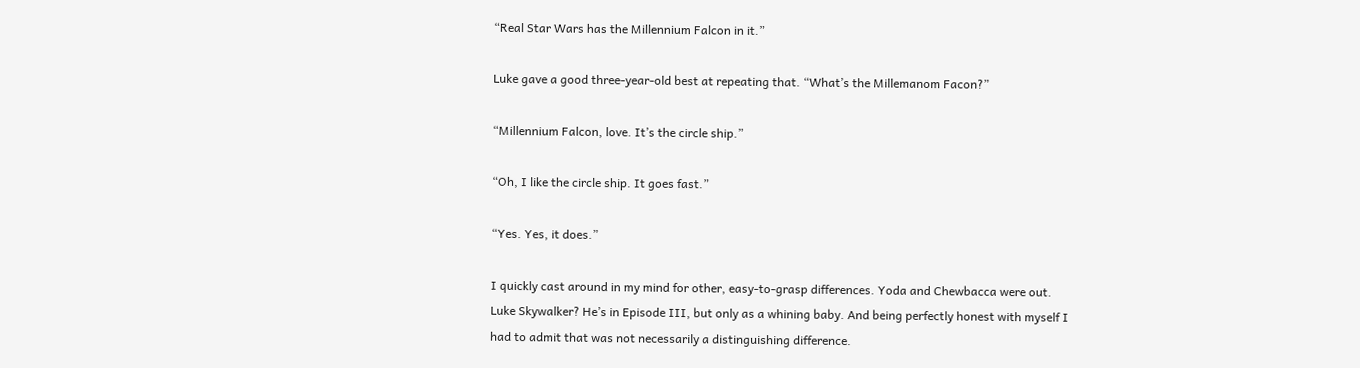“Real Star Wars has the Millennium Falcon in it.”

Luke gave a good three-year-old best at repeating that. “What’s the Millemanom Facon?”

“Millennium Falcon, love. It’s the circle ship.”

“Oh, I like the circle ship. It goes fast.”

“Yes. Yes, it does.”

I quickly cast around in my mind for other, easy-to-grasp differences. Yoda and Chewbacca were out. Luke Skywalker? He’s in Episode III, but only as a whining baby. And being perfectly honest with myself I had to admit that was not necessarily a distinguishing difference.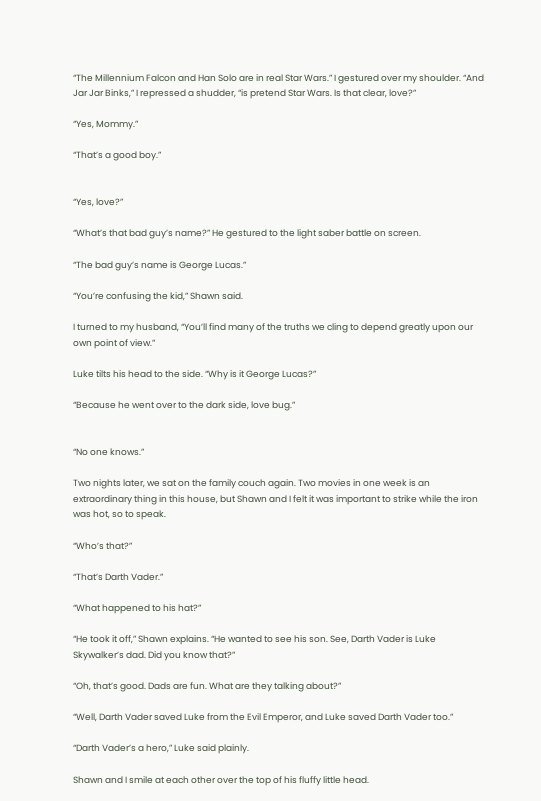“The Millennium Falcon and Han Solo are in real Star Wars.” I gestured over my shoulder. “And Jar Jar Binks,” I repressed a shudder, “is pretend Star Wars. Is that clear, love?”

“Yes, Mommy.”

“That’s a good boy.”


“Yes, love?”

“What’s that bad guy’s name?” He gestured to the light saber battle on screen.

“The bad guy’s name is George Lucas.”

“You’re confusing the kid,” Shawn said.

I turned to my husband, “You’ll find many of the truths we cling to depend greatly upon our own point of view.”

Luke tilts his head to the side. “Why is it George Lucas?”

“Because he went over to the dark side, love bug.”


“No one knows.”

Two nights later, we sat on the family couch again. Two movies in one week is an extraordinary thing in this house, but Shawn and I felt it was important to strike while the iron was hot, so to speak.

“Who’s that?”

“That’s Darth Vader.”

“What happened to his hat?”

“He took it off,” Shawn explains. “He wanted to see his son. See, Darth Vader is Luke Skywalker’s dad. Did you know that?”

“Oh, that’s good. Dads are fun. What are they talking about?”

“Well, Darth Vader saved Luke from the Evil Emperor, and Luke saved Darth Vader too.”

“Darth Vader’s a hero,” Luke said plainly.

Shawn and I smile at each other over the top of his fluffy little head.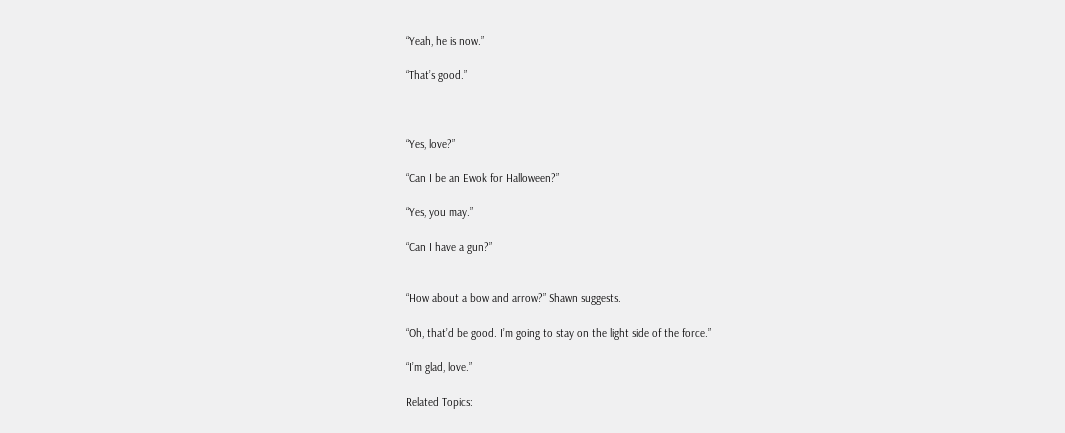“Yeah, he is now.”

“That’s good.”



“Yes, love?”

“Can I be an Ewok for Halloween?”

“Yes, you may.”

“Can I have a gun?”


“How about a bow and arrow?” Shawn suggests.

“Oh, that’d be good. I’m going to stay on the light side of the force.”

“I’m glad, love.”

Related Topics: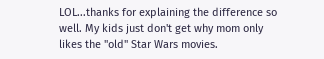LOL...thanks for explaining the difference so well. My kids just don't get why mom only likes the "old" Star Wars movies.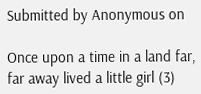Submitted by Anonymous on

Once upon a time in a land far, far away lived a little girl (3)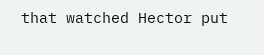that watched Hector put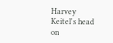Harvey Keitel's head on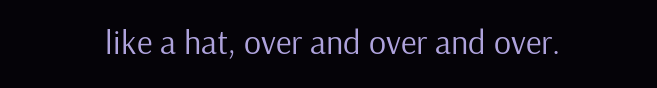like a hat, over and over and over.